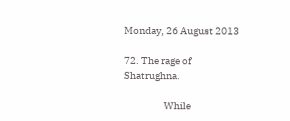Monday, 26 August 2013

72. The rage of Shatrughna.

                    While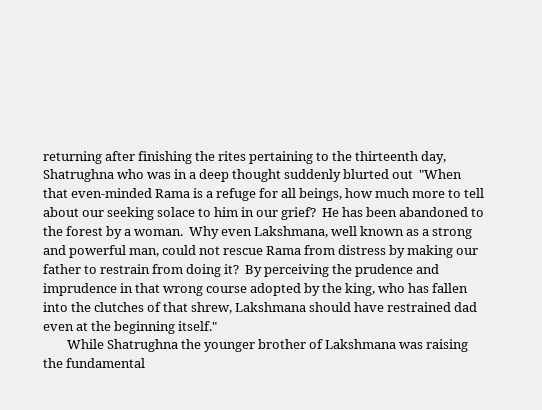returning after finishing the rites pertaining to the thirteenth day, Shatrughna who was in a deep thought suddenly blurted out  "When that even-minded Rama is a refuge for all beings, how much more to tell about our seeking solace to him in our grief?  He has been abandoned to the forest by a woman.  Why even Lakshmana, well known as a strong and powerful man, could not rescue Rama from distress by making our father to restrain from doing it?  By perceiving the prudence and imprudence in that wrong course adopted by the king, who has fallen into the clutches of that shrew, Lakshmana should have restrained dad even at the beginning itself."
        While Shatrughna the younger brother of Lakshmana was raising the fundamental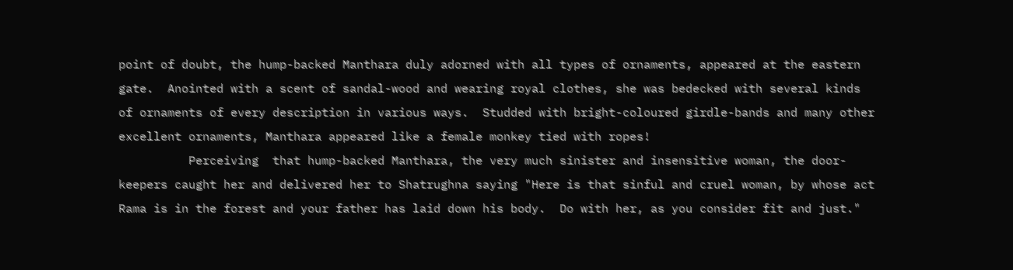point of doubt, the hump-backed Manthara duly adorned with all types of ornaments, appeared at the eastern gate.  Anointed with a scent of sandal-wood and wearing royal clothes, she was bedecked with several kinds of ornaments of every description in various ways.  Studded with bright-coloured girdle-bands and many other excellent ornaments, Manthara appeared like a female monkey tied with ropes!
          Perceiving  that hump-backed Manthara, the very much sinister and insensitive woman, the door-keepers caught her and delivered her to Shatrughna saying "Here is that sinful and cruel woman, by whose act Rama is in the forest and your father has laid down his body.  Do with her, as you consider fit and just."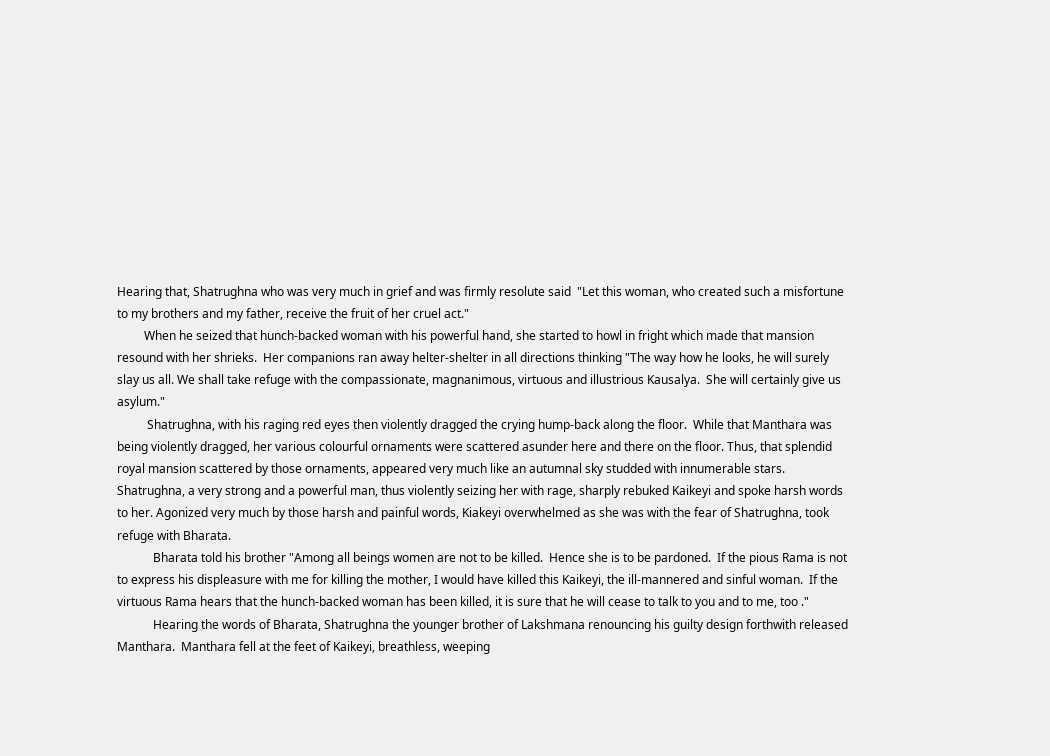Hearing that, Shatrughna who was very much in grief and was firmly resolute said  "Let this woman, who created such a misfortune to my brothers and my father, receive the fruit of her cruel act."
         When he seized that hunch-backed woman with his powerful hand, she started to howl in fright which made that mansion resound with her shrieks.  Her companions ran away helter-shelter in all directions thinking "The way how he looks, he will surely slay us all. We shall take refuge with the compassionate, magnanimous, virtuous and illustrious Kausalya.  She will certainly give us asylum."
          Shatrughna, with his raging red eyes then violently dragged the crying hump-back along the floor.  While that Manthara was being violently dragged, her various colourful ornaments were scattered asunder here and there on the floor. Thus, that splendid royal mansion scattered by those ornaments, appeared very much like an autumnal sky studded with innumerable stars.  Shatrughna, a very strong and a powerful man, thus violently seizing her with rage, sharply rebuked Kaikeyi and spoke harsh words to her. Agonized very much by those harsh and painful words, Kiakeyi overwhelmed as she was with the fear of Shatrughna, took refuge with Bharata.
            Bharata told his brother "Among all beings women are not to be killed.  Hence she is to be pardoned.  If the pious Rama is not to express his displeasure with me for killing the mother, I would have killed this Kaikeyi, the ill-mannered and sinful woman.  If the virtuous Rama hears that the hunch-backed woman has been killed, it is sure that he will cease to talk to you and to me, too ."
            Hearing the words of Bharata, Shatrughna the younger brother of Lakshmana renouncing his guilty design forthwith released Manthara.  Manthara fell at the feet of Kaikeyi, breathless, weeping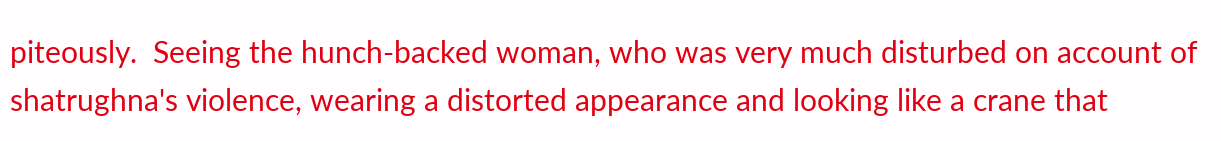piteously.  Seeing the hunch-backed woman, who was very much disturbed on account of shatrughna's violence, wearing a distorted appearance and looking like a crane that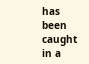has been caught in a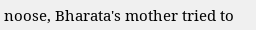noose, Bharata's mother tried to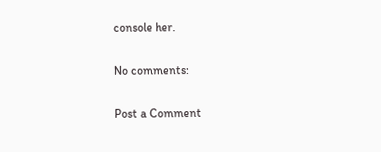console her.

No comments:

Post a Comment